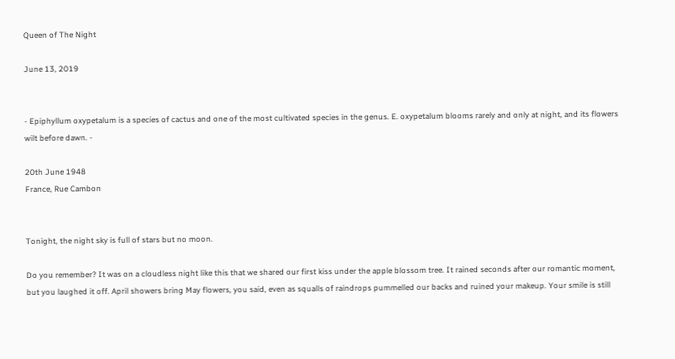Queen of The Night

June 13, 2019


- Epiphyllum oxypetalum is a species of cactus and one of the most cultivated species in the genus. E. oxypetalum blooms rarely and only at night, and its flowers wilt before dawn. -

20th June 1948
France, Rue Cambon


Tonight, the night sky is full of stars but no moon.

Do you remember? It was on a cloudless night like this that we shared our first kiss under the apple blossom tree. It rained seconds after our romantic moment, but you laughed it off. April showers bring May flowers, you said, even as squalls of raindrops pummelled our backs and ruined your makeup. Your smile is still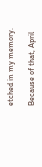etched in my memory.

Because of that, April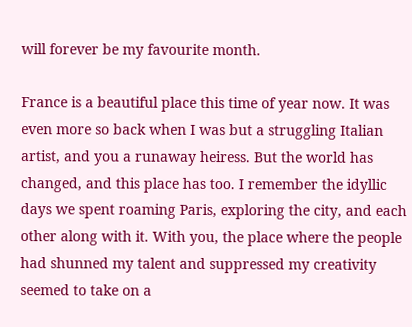will forever be my favourite month.

France is a beautiful place this time of year now. It was even more so back when I was but a struggling Italian artist, and you a runaway heiress. But the world has changed, and this place has too. I remember the idyllic days we spent roaming Paris, exploring the city, and each other along with it. With you, the place where the people had shunned my talent and suppressed my creativity seemed to take on a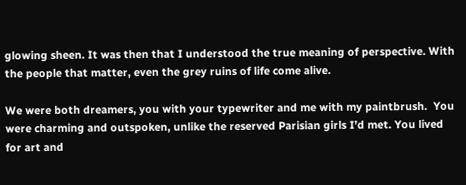glowing sheen. It was then that I understood the true meaning of perspective. With the people that matter, even the grey ruins of life come alive.

We were both dreamers, you with your typewriter and me with my paintbrush.  You were charming and outspoken, unlike the reserved Parisian girls I’d met. You lived for art and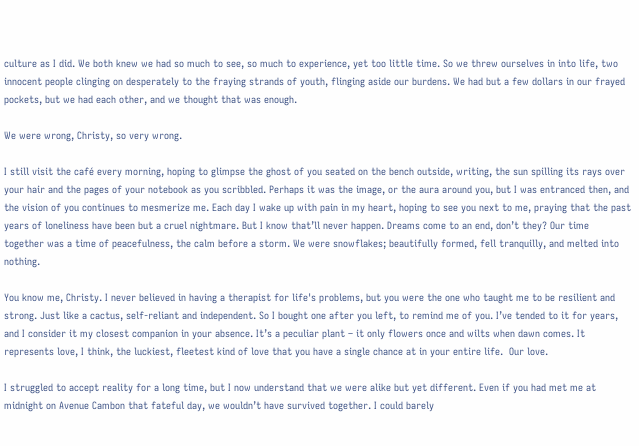culture as I did. We both knew we had so much to see, so much to experience, yet too little time. So we threw ourselves in into life, two innocent people clinging on desperately to the fraying strands of youth, flinging aside our burdens. We had but a few dollars in our frayed pockets, but we had each other, and we thought that was enough.

We were wrong, Christy, so very wrong.

I still visit the café every morning, hoping to glimpse the ghost of you seated on the bench outside, writing, the sun spilling its rays over your hair and the pages of your notebook as you scribbled. Perhaps it was the image, or the aura around you, but I was entranced then, and the vision of you continues to mesmerize me. Each day I wake up with pain in my heart, hoping to see you next to me, praying that the past years of loneliness have been but a cruel nightmare. But I know that’ll never happen. Dreams come to an end, don’t they? Our time together was a time of peacefulness, the calm before a storm. We were snowflakes; beautifully formed, fell tranquilly, and melted into nothing.

You know me, Christy. I never believed in having a therapist for life's problems, but you were the one who taught me to be resilient and strong. Just like a cactus, self-reliant and independent. So I bought one after you left, to remind me of you. I’ve tended to it for years, and I consider it my closest companion in your absence. It’s a peculiar plant – it only flowers once and wilts when dawn comes. It represents love, I think, the luckiest, fleetest kind of love that you have a single chance at in your entire life.  Our love.

I struggled to accept reality for a long time, but I now understand that we were alike but yet different. Even if you had met me at midnight on Avenue Cambon that fateful day, we wouldn’t have survived together. I could barely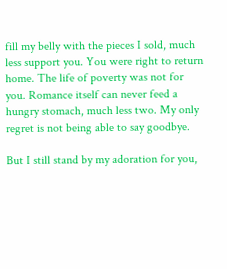fill my belly with the pieces I sold, much less support you. You were right to return home. The life of poverty was not for you. Romance itself can never feed a hungry stomach, much less two. My only regret is not being able to say goodbye.

But I still stand by my adoration for you,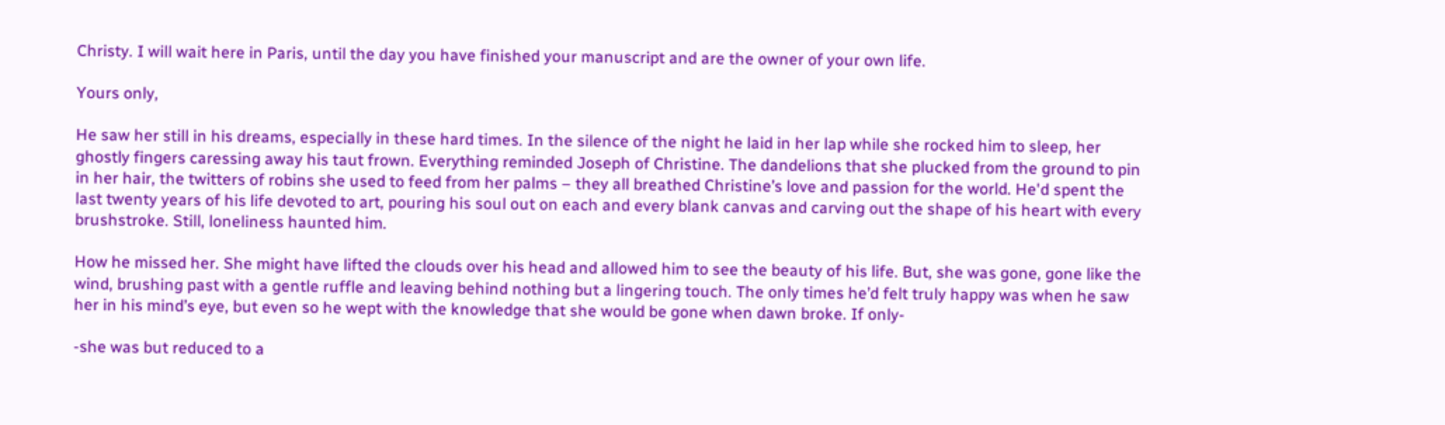Christy. I will wait here in Paris, until the day you have finished your manuscript and are the owner of your own life.

Yours only,

He saw her still in his dreams, especially in these hard times. In the silence of the night he laid in her lap while she rocked him to sleep, her ghostly fingers caressing away his taut frown. Everything reminded Joseph of Christine. The dandelions that she plucked from the ground to pin in her hair, the twitters of robins she used to feed from her palms – they all breathed Christine’s love and passion for the world. He'd spent the last twenty years of his life devoted to art, pouring his soul out on each and every blank canvas and carving out the shape of his heart with every brushstroke. Still, loneliness haunted him.

How he missed her. She might have lifted the clouds over his head and allowed him to see the beauty of his life. But, she was gone, gone like the wind, brushing past with a gentle ruffle and leaving behind nothing but a lingering touch. The only times he’d felt truly happy was when he saw her in his mind’s eye, but even so he wept with the knowledge that she would be gone when dawn broke. If only-

-she was but reduced to a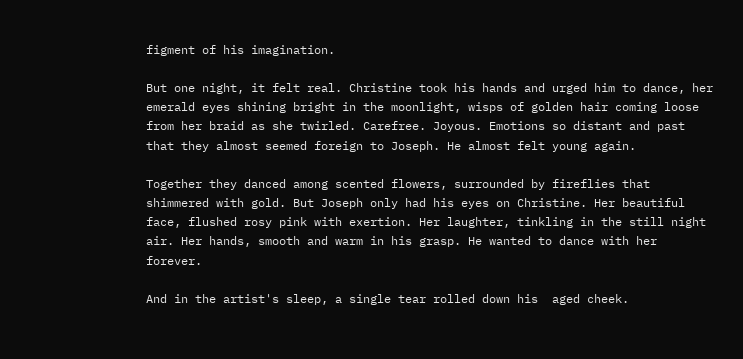figment of his imagination.

But one night, it felt real. Christine took his hands and urged him to dance, her emerald eyes shining bright in the moonlight, wisps of golden hair coming loose from her braid as she twirled. Carefree. Joyous. Emotions so distant and past that they almost seemed foreign to Joseph. He almost felt young again.

Together they danced among scented flowers, surrounded by fireflies that shimmered with gold. But Joseph only had his eyes on Christine. Her beautiful face, flushed rosy pink with exertion. Her laughter, tinkling in the still night air. Her hands, smooth and warm in his grasp. He wanted to dance with her forever.

And in the artist's sleep, a single tear rolled down his  aged cheek.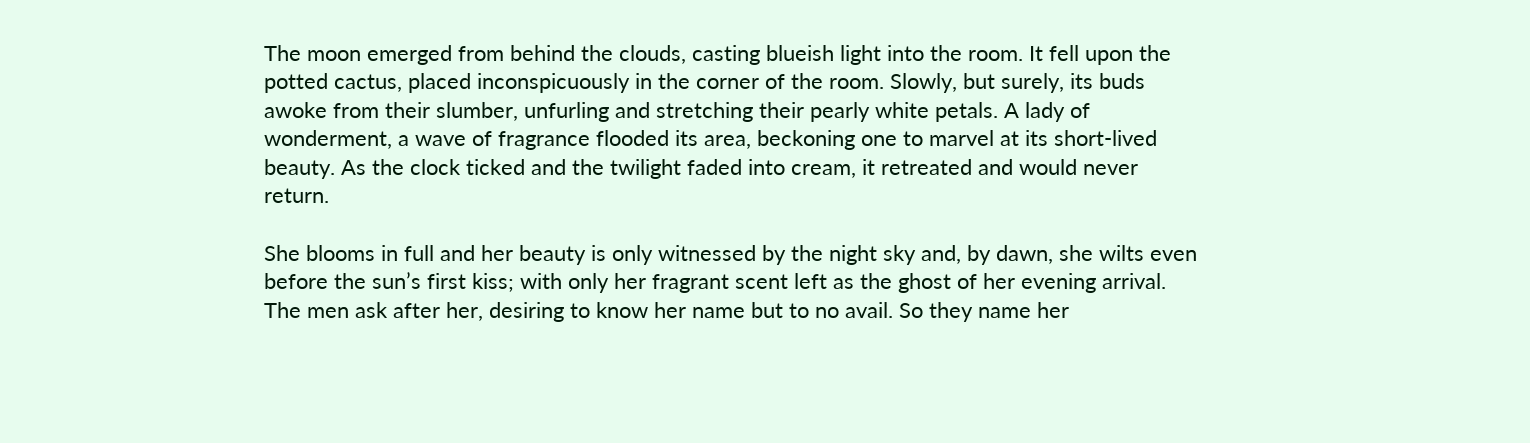The moon emerged from behind the clouds, casting blueish light into the room. It fell upon the potted cactus, placed inconspicuously in the corner of the room. Slowly, but surely, its buds awoke from their slumber, unfurling and stretching their pearly white petals. A lady of wonderment, a wave of fragrance flooded its area, beckoning one to marvel at its short-lived beauty. As the clock ticked and the twilight faded into cream, it retreated and would never return.

She blooms in full and her beauty is only witnessed by the night sky and, by dawn, she wilts even before the sun’s first kiss; with only her fragrant scent left as the ghost of her evening arrival. The men ask after her, desiring to know her name but to no avail. So they name her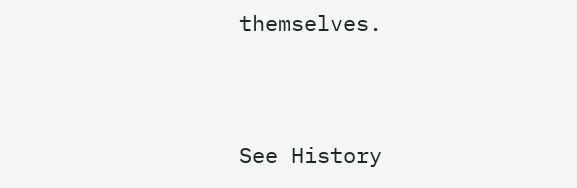themselves.



See History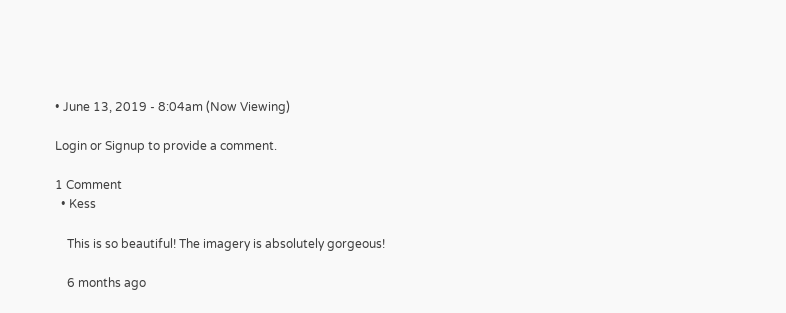• June 13, 2019 - 8:04am (Now Viewing)

Login or Signup to provide a comment.

1 Comment
  • Kess

    This is so beautiful! The imagery is absolutely gorgeous!

    6 months ago